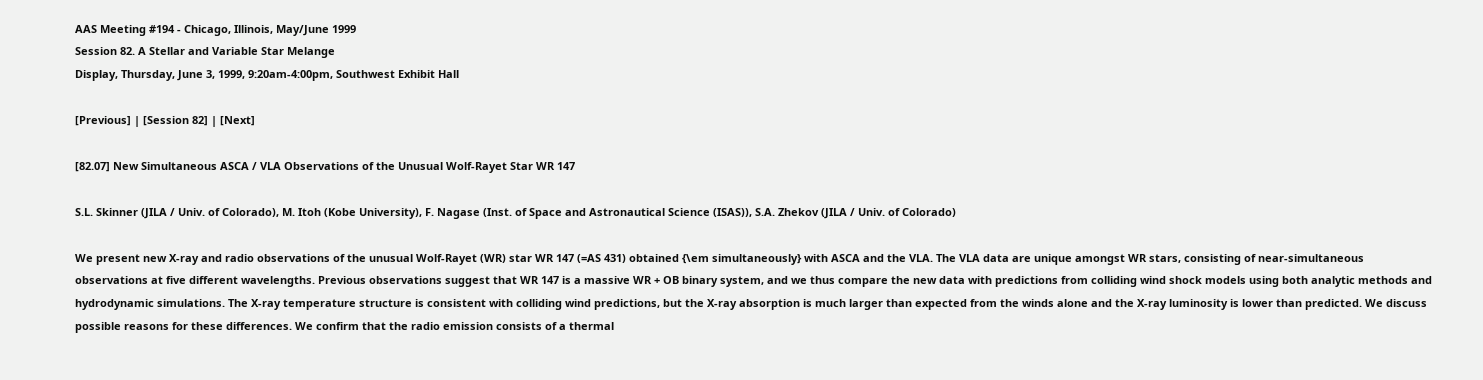AAS Meeting #194 - Chicago, Illinois, May/June 1999
Session 82. A Stellar and Variable Star Melange
Display, Thursday, June 3, 1999, 9:20am-4:00pm, Southwest Exhibit Hall

[Previous] | [Session 82] | [Next]

[82.07] New Simultaneous ASCA / VLA Observations of the Unusual Wolf-Rayet Star WR 147

S.L. Skinner (JILA / Univ. of Colorado), M. Itoh (Kobe University), F. Nagase (Inst. of Space and Astronautical Science (ISAS)), S.A. Zhekov (JILA / Univ. of Colorado)

We present new X-ray and radio observations of the unusual Wolf-Rayet (WR) star WR 147 (=AS 431) obtained {\em simultaneously} with ASCA and the VLA. The VLA data are unique amongst WR stars, consisting of near-simultaneous observations at five different wavelengths. Previous observations suggest that WR 147 is a massive WR + OB binary system, and we thus compare the new data with predictions from colliding wind shock models using both analytic methods and hydrodynamic simulations. The X-ray temperature structure is consistent with colliding wind predictions, but the X-ray absorption is much larger than expected from the winds alone and the X-ray luminosity is lower than predicted. We discuss possible reasons for these differences. We confirm that the radio emission consists of a thermal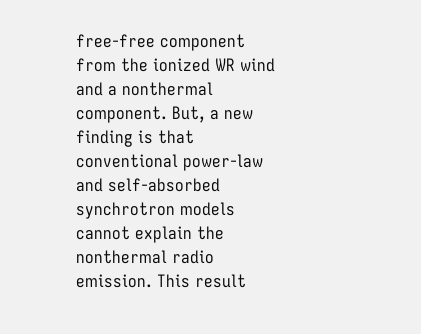free-free component from the ionized WR wind and a nonthermal component. But, a new finding is that conventional power-law and self-absorbed synchrotron models cannot explain the nonthermal radio emission. This result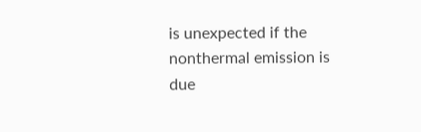is unexpected if the nonthermal emission is due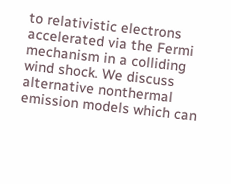to relativistic electrons accelerated via the Fermi mechanism in a colliding wind shock. We discuss alternative nonthermal emission models which can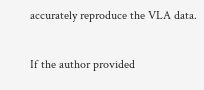accurately reproduce the VLA data.

If the author provided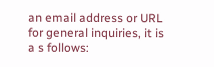an email address or URL for general inquiries, it is a s follows: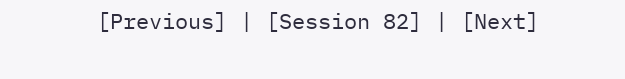[Previous] | [Session 82] | [Next]